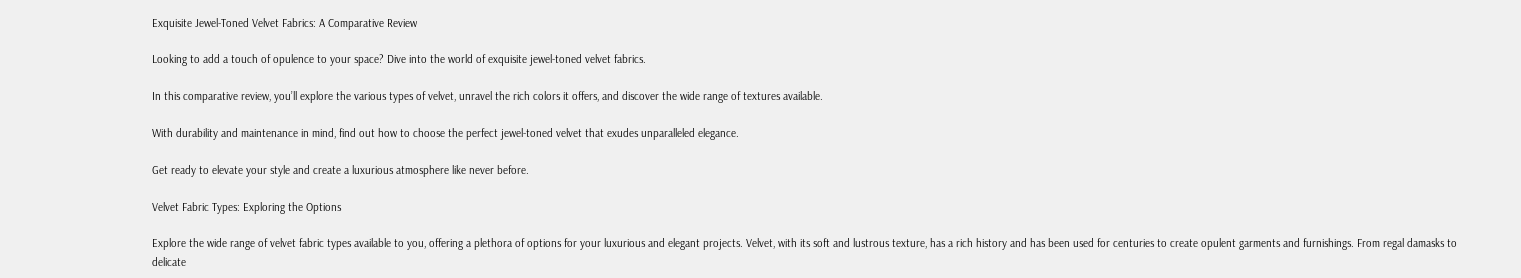Exquisite Jewel-Toned Velvet Fabrics: A Comparative Review

Looking to add a touch of opulence to your space? Dive into the world of exquisite jewel-toned velvet fabrics.

In this comparative review, you’ll explore the various types of velvet, unravel the rich colors it offers, and discover the wide range of textures available.

With durability and maintenance in mind, find out how to choose the perfect jewel-toned velvet that exudes unparalleled elegance.

Get ready to elevate your style and create a luxurious atmosphere like never before.

Velvet Fabric Types: Exploring the Options

Explore the wide range of velvet fabric types available to you, offering a plethora of options for your luxurious and elegant projects. Velvet, with its soft and lustrous texture, has a rich history and has been used for centuries to create opulent garments and furnishings. From regal damasks to delicate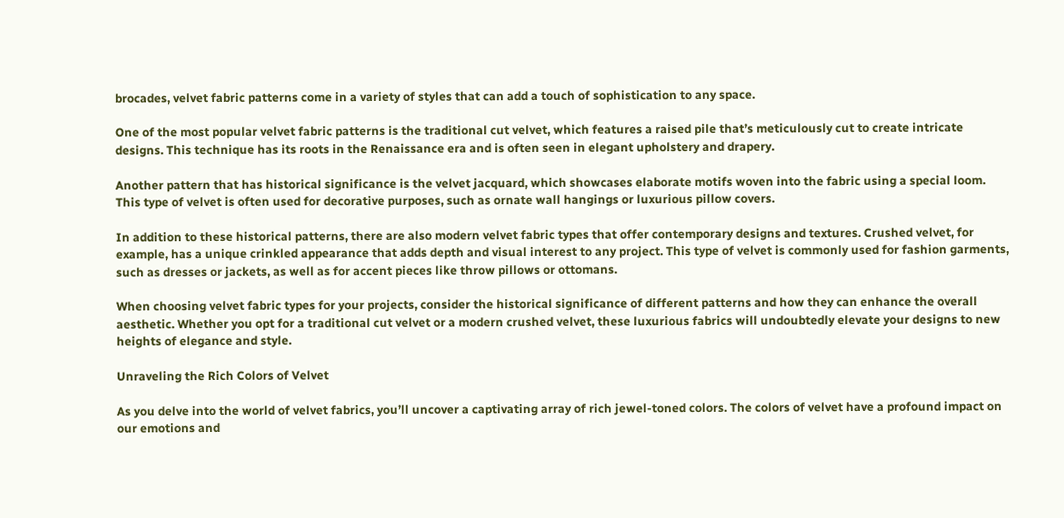brocades, velvet fabric patterns come in a variety of styles that can add a touch of sophistication to any space.

One of the most popular velvet fabric patterns is the traditional cut velvet, which features a raised pile that’s meticulously cut to create intricate designs. This technique has its roots in the Renaissance era and is often seen in elegant upholstery and drapery.

Another pattern that has historical significance is the velvet jacquard, which showcases elaborate motifs woven into the fabric using a special loom. This type of velvet is often used for decorative purposes, such as ornate wall hangings or luxurious pillow covers.

In addition to these historical patterns, there are also modern velvet fabric types that offer contemporary designs and textures. Crushed velvet, for example, has a unique crinkled appearance that adds depth and visual interest to any project. This type of velvet is commonly used for fashion garments, such as dresses or jackets, as well as for accent pieces like throw pillows or ottomans.

When choosing velvet fabric types for your projects, consider the historical significance of different patterns and how they can enhance the overall aesthetic. Whether you opt for a traditional cut velvet or a modern crushed velvet, these luxurious fabrics will undoubtedly elevate your designs to new heights of elegance and style.

Unraveling the Rich Colors of Velvet

As you delve into the world of velvet fabrics, you’ll uncover a captivating array of rich jewel-toned colors. The colors of velvet have a profound impact on our emotions and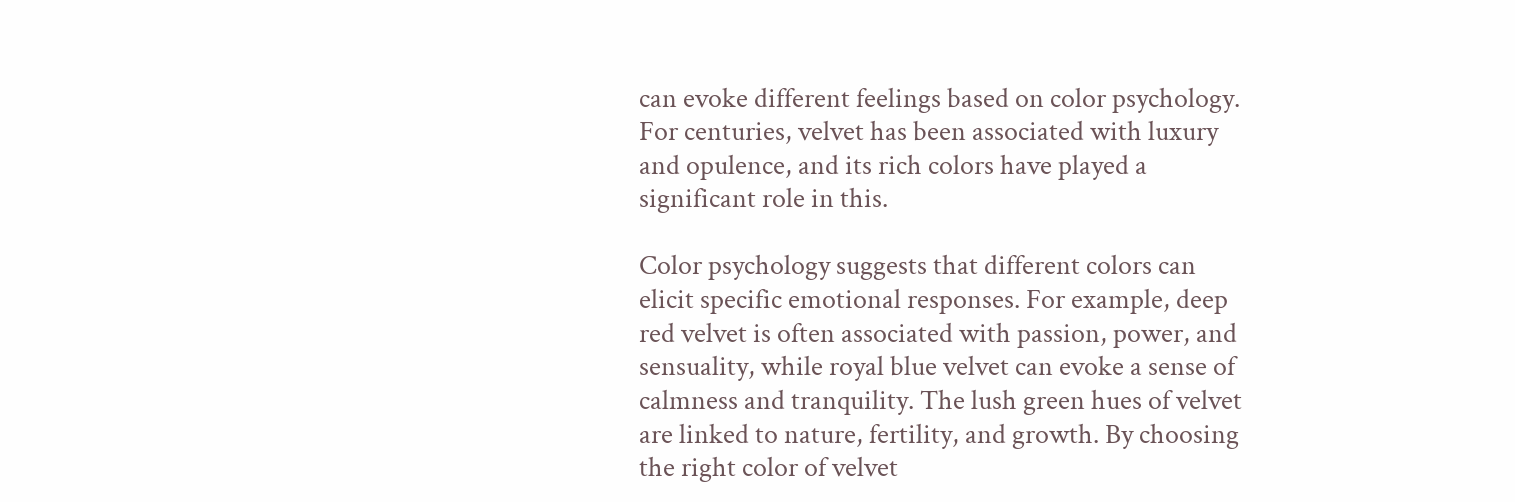can evoke different feelings based on color psychology. For centuries, velvet has been associated with luxury and opulence, and its rich colors have played a significant role in this.

Color psychology suggests that different colors can elicit specific emotional responses. For example, deep red velvet is often associated with passion, power, and sensuality, while royal blue velvet can evoke a sense of calmness and tranquility. The lush green hues of velvet are linked to nature, fertility, and growth. By choosing the right color of velvet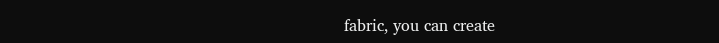fabric, you can create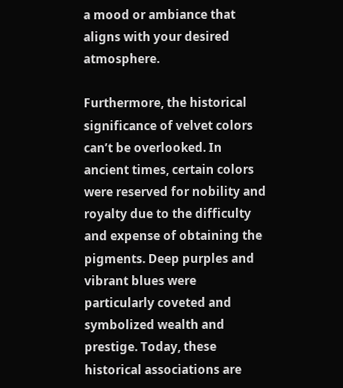a mood or ambiance that aligns with your desired atmosphere.

Furthermore, the historical significance of velvet colors can’t be overlooked. In ancient times, certain colors were reserved for nobility and royalty due to the difficulty and expense of obtaining the pigments. Deep purples and vibrant blues were particularly coveted and symbolized wealth and prestige. Today, these historical associations are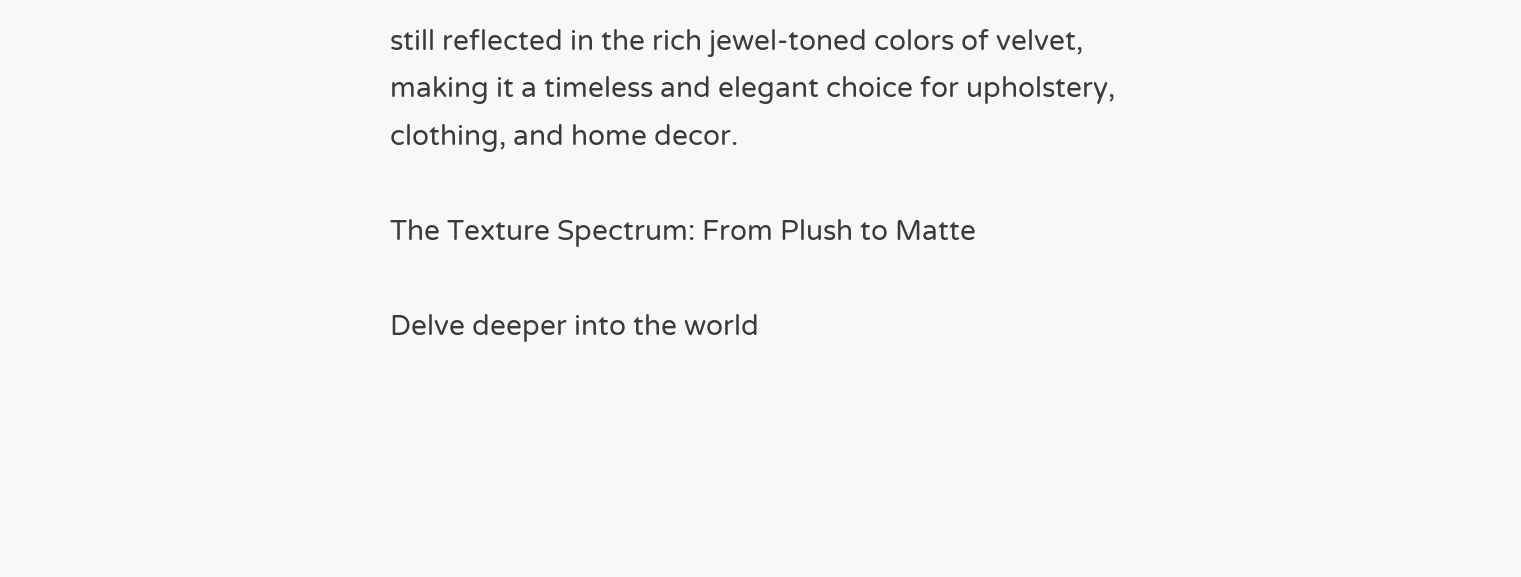still reflected in the rich jewel-toned colors of velvet, making it a timeless and elegant choice for upholstery, clothing, and home decor.

The Texture Spectrum: From Plush to Matte

Delve deeper into the world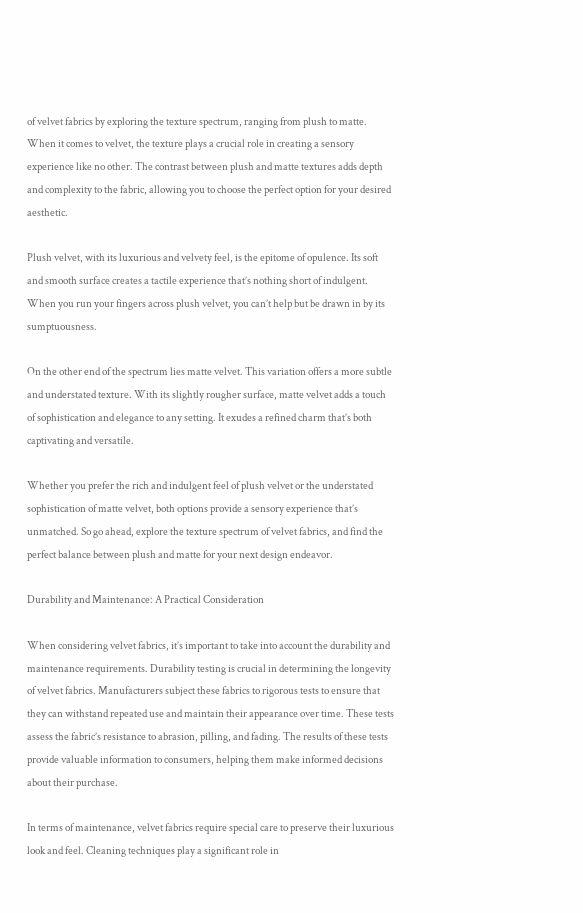of velvet fabrics by exploring the texture spectrum, ranging from plush to matte. When it comes to velvet, the texture plays a crucial role in creating a sensory experience like no other. The contrast between plush and matte textures adds depth and complexity to the fabric, allowing you to choose the perfect option for your desired aesthetic.

Plush velvet, with its luxurious and velvety feel, is the epitome of opulence. Its soft and smooth surface creates a tactile experience that’s nothing short of indulgent. When you run your fingers across plush velvet, you can’t help but be drawn in by its sumptuousness.

On the other end of the spectrum lies matte velvet. This variation offers a more subtle and understated texture. With its slightly rougher surface, matte velvet adds a touch of sophistication and elegance to any setting. It exudes a refined charm that’s both captivating and versatile.

Whether you prefer the rich and indulgent feel of plush velvet or the understated sophistication of matte velvet, both options provide a sensory experience that’s unmatched. So go ahead, explore the texture spectrum of velvet fabrics, and find the perfect balance between plush and matte for your next design endeavor.

Durability and Maintenance: A Practical Consideration

When considering velvet fabrics, it’s important to take into account the durability and maintenance requirements. Durability testing is crucial in determining the longevity of velvet fabrics. Manufacturers subject these fabrics to rigorous tests to ensure that they can withstand repeated use and maintain their appearance over time. These tests assess the fabric’s resistance to abrasion, pilling, and fading. The results of these tests provide valuable information to consumers, helping them make informed decisions about their purchase.

In terms of maintenance, velvet fabrics require special care to preserve their luxurious look and feel. Cleaning techniques play a significant role in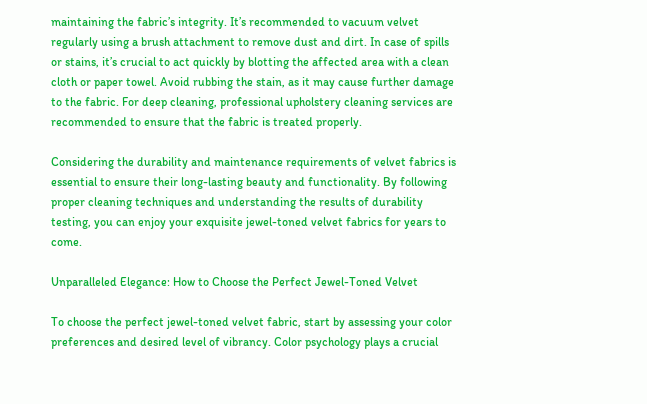maintaining the fabric’s integrity. It’s recommended to vacuum velvet regularly using a brush attachment to remove dust and dirt. In case of spills or stains, it’s crucial to act quickly by blotting the affected area with a clean cloth or paper towel. Avoid rubbing the stain, as it may cause further damage to the fabric. For deep cleaning, professional upholstery cleaning services are recommended to ensure that the fabric is treated properly.

Considering the durability and maintenance requirements of velvet fabrics is essential to ensure their long-lasting beauty and functionality. By following proper cleaning techniques and understanding the results of durability testing, you can enjoy your exquisite jewel-toned velvet fabrics for years to come.

Unparalleled Elegance: How to Choose the Perfect Jewel-Toned Velvet

To choose the perfect jewel-toned velvet fabric, start by assessing your color preferences and desired level of vibrancy. Color psychology plays a crucial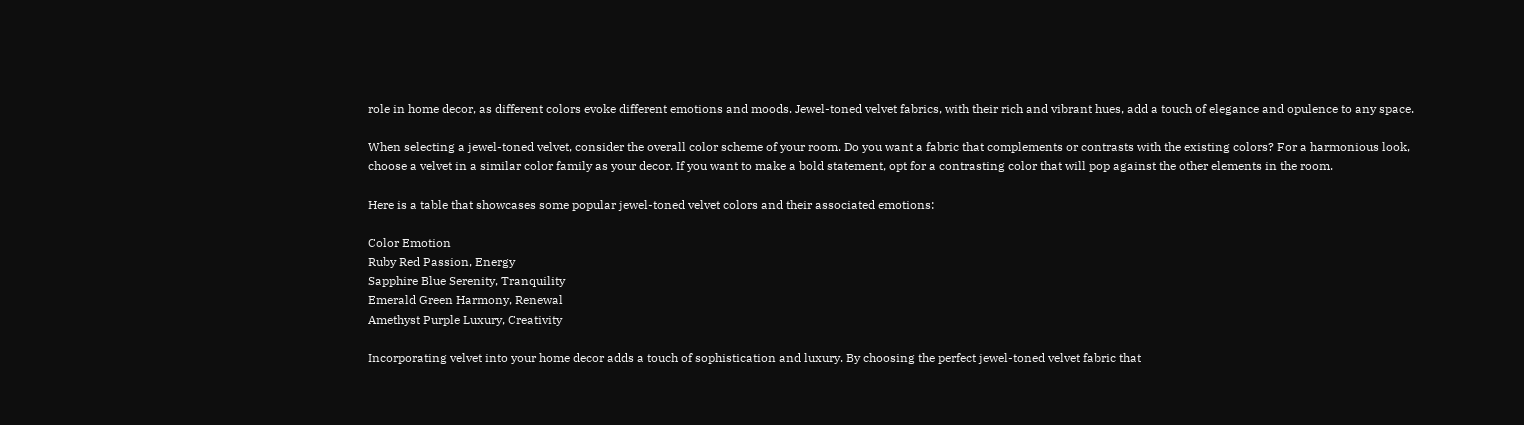role in home decor, as different colors evoke different emotions and moods. Jewel-toned velvet fabrics, with their rich and vibrant hues, add a touch of elegance and opulence to any space.

When selecting a jewel-toned velvet, consider the overall color scheme of your room. Do you want a fabric that complements or contrasts with the existing colors? For a harmonious look, choose a velvet in a similar color family as your decor. If you want to make a bold statement, opt for a contrasting color that will pop against the other elements in the room.

Here is a table that showcases some popular jewel-toned velvet colors and their associated emotions:

Color Emotion
Ruby Red Passion, Energy
Sapphire Blue Serenity, Tranquility
Emerald Green Harmony, Renewal
Amethyst Purple Luxury, Creativity

Incorporating velvet into your home decor adds a touch of sophistication and luxury. By choosing the perfect jewel-toned velvet fabric that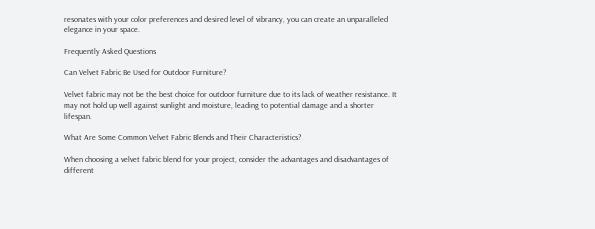resonates with your color preferences and desired level of vibrancy, you can create an unparalleled elegance in your space.

Frequently Asked Questions

Can Velvet Fabric Be Used for Outdoor Furniture?

Velvet fabric may not be the best choice for outdoor furniture due to its lack of weather resistance. It may not hold up well against sunlight and moisture, leading to potential damage and a shorter lifespan.

What Are Some Common Velvet Fabric Blends and Their Characteristics?

When choosing a velvet fabric blend for your project, consider the advantages and disadvantages of different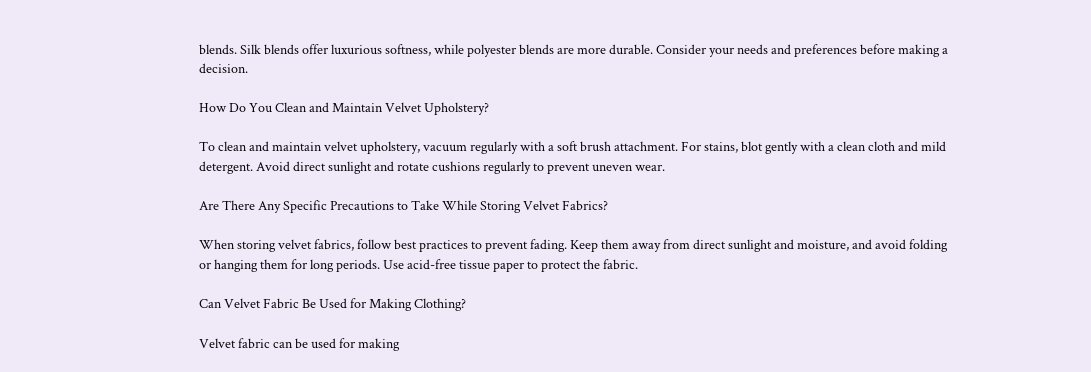blends. Silk blends offer luxurious softness, while polyester blends are more durable. Consider your needs and preferences before making a decision.

How Do You Clean and Maintain Velvet Upholstery?

To clean and maintain velvet upholstery, vacuum regularly with a soft brush attachment. For stains, blot gently with a clean cloth and mild detergent. Avoid direct sunlight and rotate cushions regularly to prevent uneven wear.

Are There Any Specific Precautions to Take While Storing Velvet Fabrics?

When storing velvet fabrics, follow best practices to prevent fading. Keep them away from direct sunlight and moisture, and avoid folding or hanging them for long periods. Use acid-free tissue paper to protect the fabric.

Can Velvet Fabric Be Used for Making Clothing?

Velvet fabric can be used for making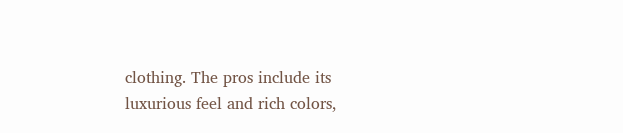clothing. The pros include its luxurious feel and rich colors,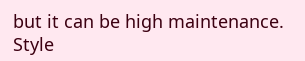but it can be high maintenance. Style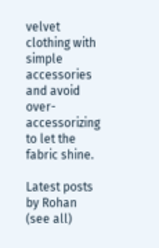velvet clothing with simple accessories and avoid over-accessorizing to let the fabric shine.

Latest posts by Rohan (see all)